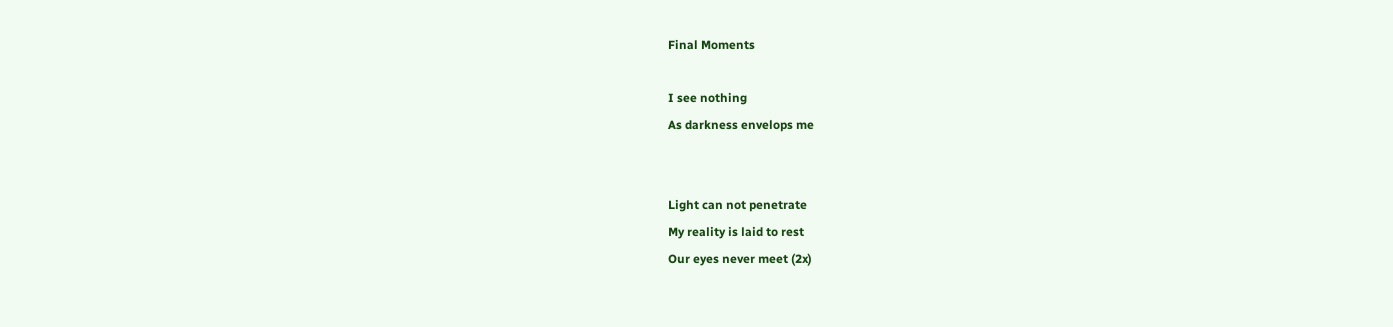Final Moments

I see nothing
As darkness envelops me


Light can not penetrate
My reality is laid to rest
Our eyes never meet (2x)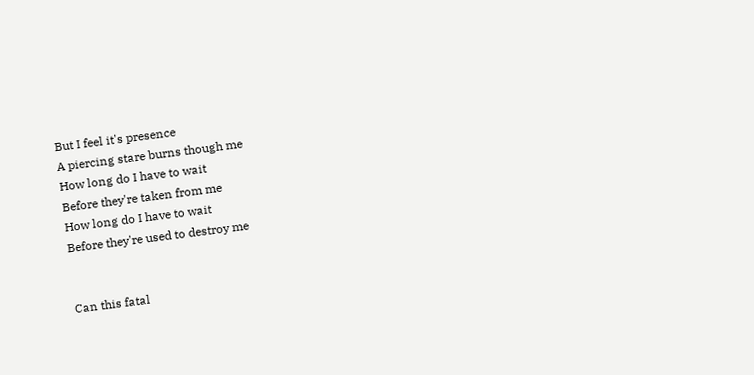But I feel it's presence
A piercing stare burns though me
How long do I have to wait
Before they're taken from me
How long do I have to wait
Before they're used to destroy me


Can this fatal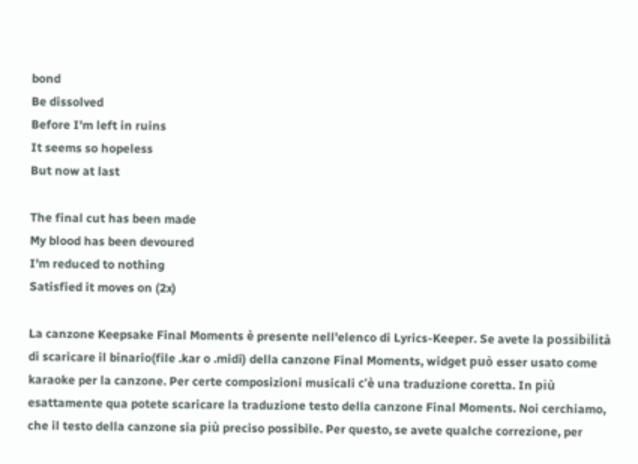bond
Be dissolved
Before I'm left in ruins
It seems so hopeless
But now at last

The final cut has been made
My blood has been devoured
I'm reduced to nothing
Satisfied it moves on (2x)

La canzone Keepsake Final Moments è presente nell'elenco di Lyrics-Keeper. Se avete la possibilità di scaricare il binario(file .kar o .midi) della canzone Final Moments, widget può esser usato come karaoke per la canzone. Per certe composizioni musicali c'è una traduzione coretta. In più esattamente qua potete scaricare la traduzione testo della canzone Final Moments. Noi cerchiamo, che il testo della canzone sia più preciso possibile. Per questo, se avete qualche correzione, per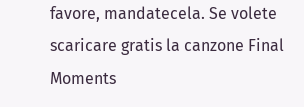favore, mandatecela. Se volete scaricare gratis la canzone Final Moments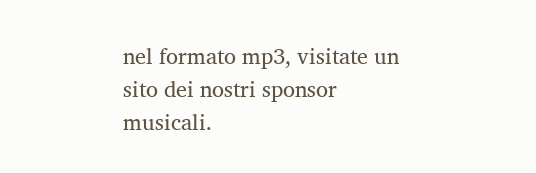nel formato mp3, visitate un sito dei nostri sponsor musicali.